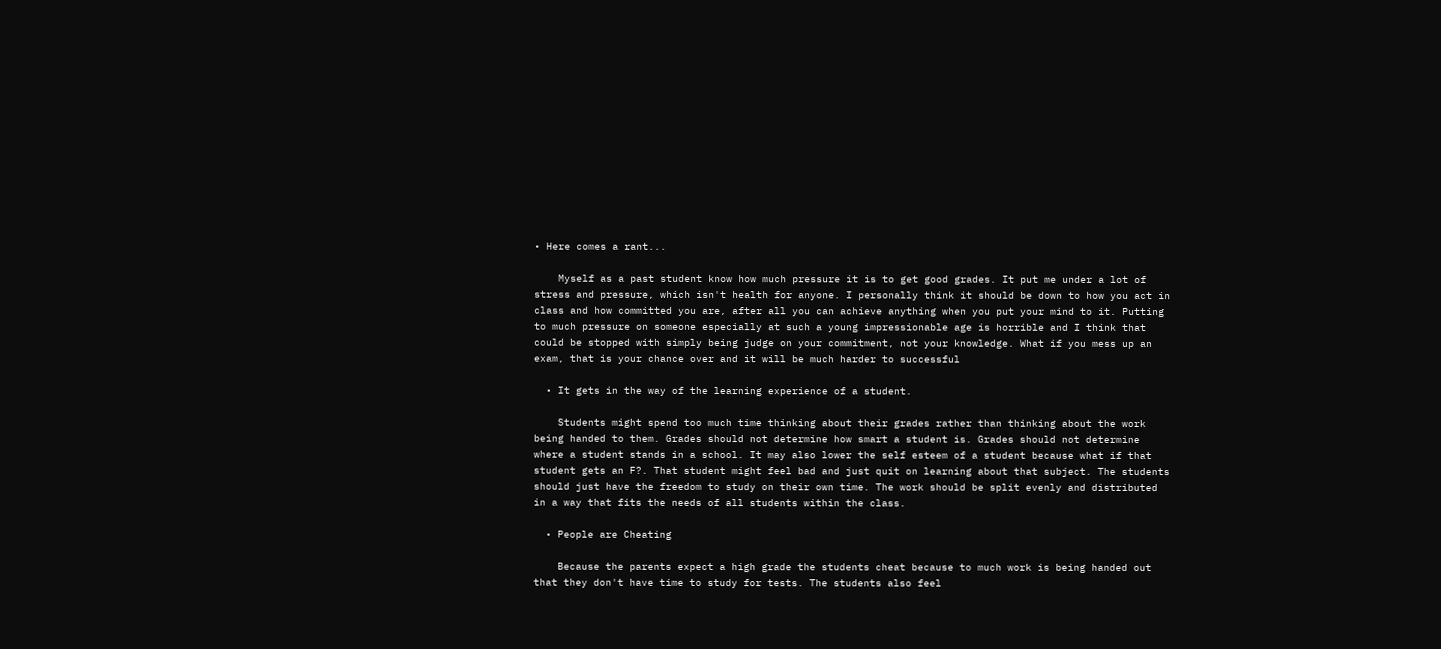• Here comes a rant...

    Myself as a past student know how much pressure it is to get good grades. It put me under a lot of stress and pressure, which isn't health for anyone. I personally think it should be down to how you act in class and how committed you are, after all you can achieve anything when you put your mind to it. Putting to much pressure on someone especially at such a young impressionable age is horrible and I think that could be stopped with simply being judge on your commitment, not your knowledge. What if you mess up an exam, that is your chance over and it will be much harder to successful

  • It gets in the way of the learning experience of a student.

    Students might spend too much time thinking about their grades rather than thinking about the work being handed to them. Grades should not determine how smart a student is. Grades should not determine where a student stands in a school. It may also lower the self esteem of a student because what if that student gets an F?. That student might feel bad and just quit on learning about that subject. The students should just have the freedom to study on their own time. The work should be split evenly and distributed in a way that fits the needs of all students within the class.

  • People are Cheating

    Because the parents expect a high grade the students cheat because to much work is being handed out that they don't have time to study for tests. The students also feel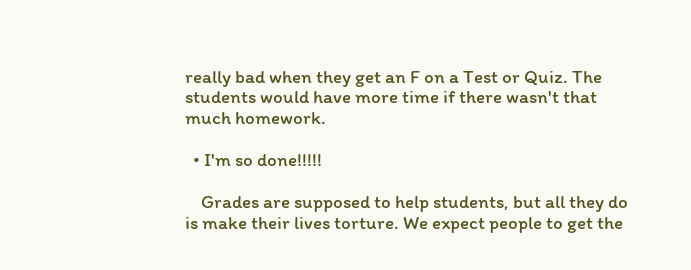really bad when they get an F on a Test or Quiz. The students would have more time if there wasn't that much homework.

  • I'm so done!!!!!

    Grades are supposed to help students, but all they do is make their lives torture. We expect people to get the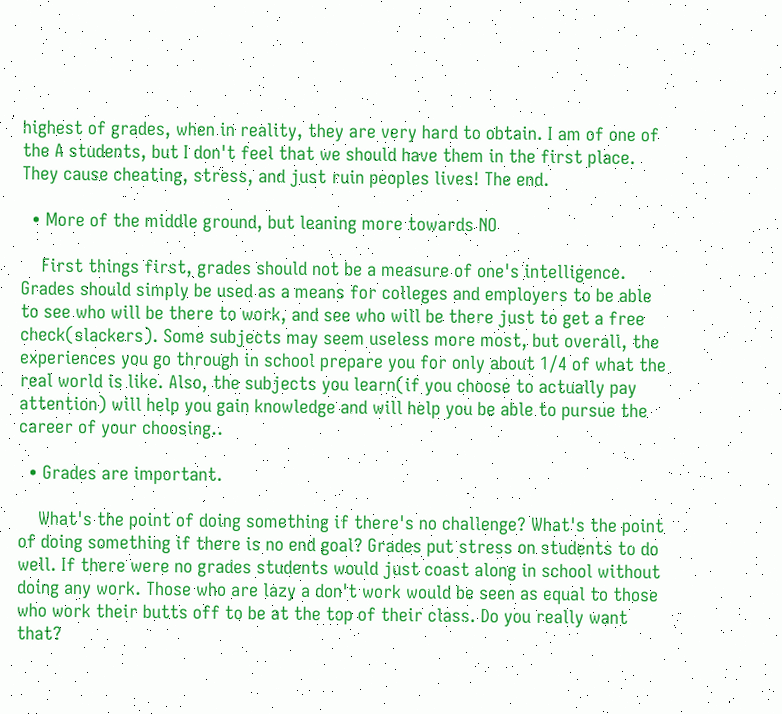highest of grades, when in reality, they are very hard to obtain. I am of one of the A students, but I don't feel that we should have them in the first place. They cause cheating, stress, and just ruin peoples lives! The end.

  • More of the middle ground, but leaning more towards NO

    First things first, grades should not be a measure of one's intelligence. Grades should simply be used as a means for colleges and employers to be able to see who will be there to work, and see who will be there just to get a free check(slackers). Some subjects may seem useless more most, but overall, the experiences you go through in school prepare you for only about 1/4 of what the real world is like. Also, the subjects you learn(if you choose to actually pay attention) will help you gain knowledge and will help you be able to pursue the career of your choosing..

  • Grades are important.

    What's the point of doing something if there's no challenge? What's the point of doing something if there is no end goal? Grades put stress on students to do well. If there were no grades students would just coast along in school without doing any work. Those who are lazy a don't work would be seen as equal to those who work their butts off to be at the top of their class. Do you really want that?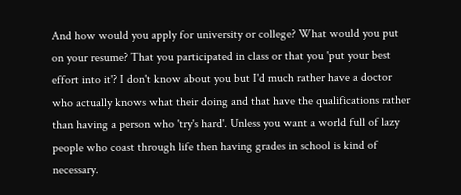And how would you apply for university or college? What would you put on your resume? That you participated in class or that you 'put your best effort into it'? I don't know about you but I'd much rather have a doctor who actually knows what their doing and that have the qualifications rather than having a person who 'try's hard'. Unless you want a world full of lazy people who coast through life then having grades in school is kind of necessary.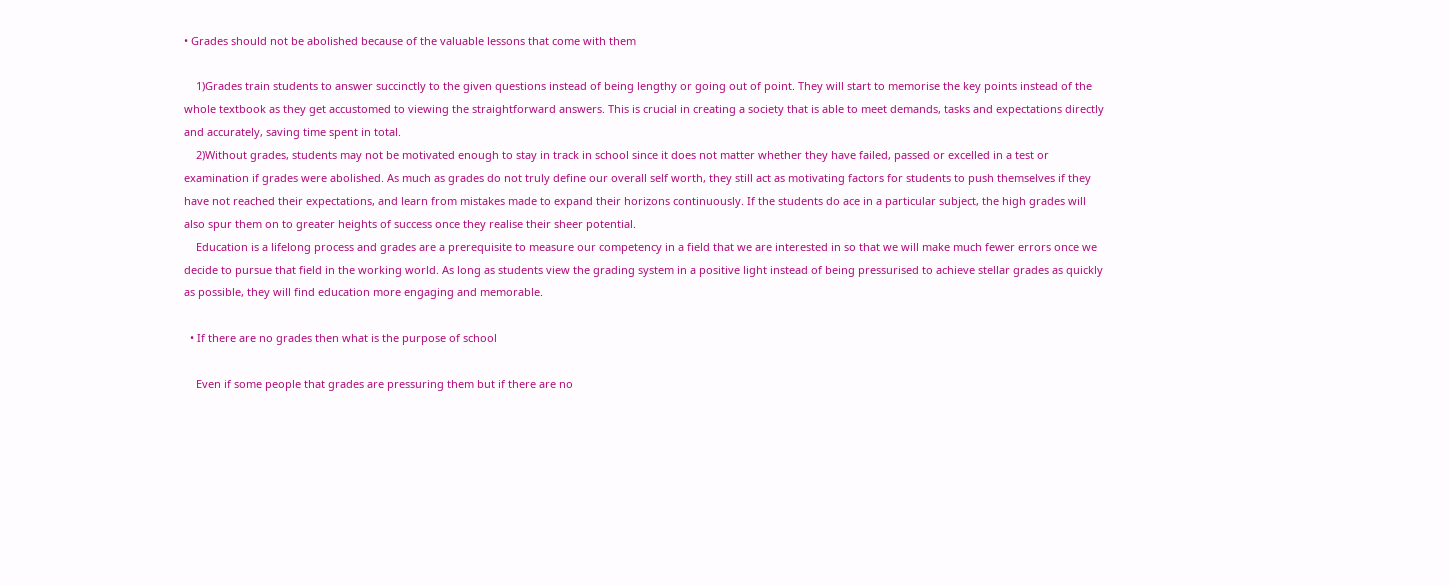• Grades should not be abolished because of the valuable lessons that come with them

    1)Grades train students to answer succinctly to the given questions instead of being lengthy or going out of point. They will start to memorise the key points instead of the whole textbook as they get accustomed to viewing the straightforward answers. This is crucial in creating a society that is able to meet demands, tasks and expectations directly and accurately, saving time spent in total.
    2)Without grades, students may not be motivated enough to stay in track in school since it does not matter whether they have failed, passed or excelled in a test or examination if grades were abolished. As much as grades do not truly define our overall self worth, they still act as motivating factors for students to push themselves if they have not reached their expectations, and learn from mistakes made to expand their horizons continuously. If the students do ace in a particular subject, the high grades will also spur them on to greater heights of success once they realise their sheer potential.
    Education is a lifelong process and grades are a prerequisite to measure our competency in a field that we are interested in so that we will make much fewer errors once we decide to pursue that field in the working world. As long as students view the grading system in a positive light instead of being pressurised to achieve stellar grades as quickly as possible, they will find education more engaging and memorable.

  • If there are no grades then what is the purpose of school

    Even if some people that grades are pressuring them but if there are no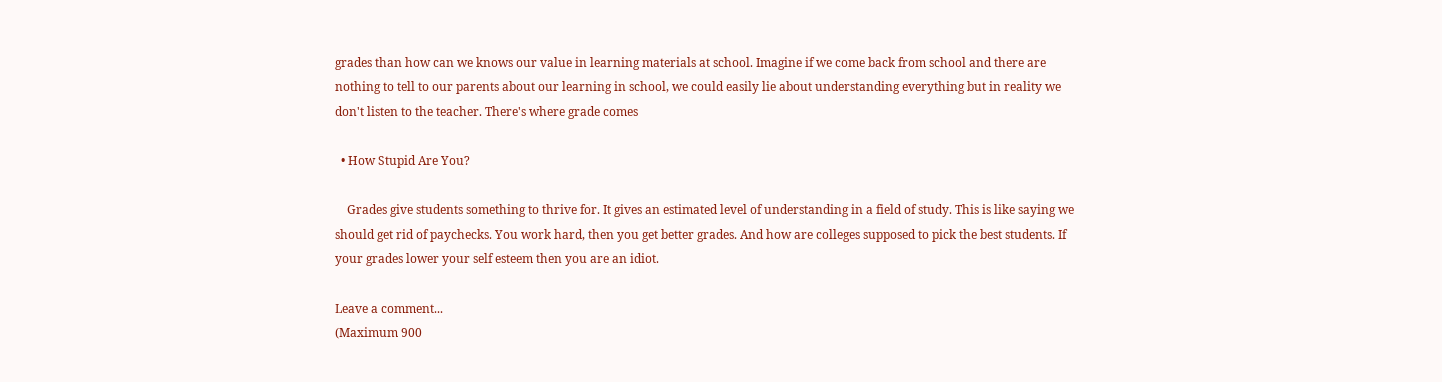grades than how can we knows our value in learning materials at school. Imagine if we come back from school and there are nothing to tell to our parents about our learning in school, we could easily lie about understanding everything but in reality we don't listen to the teacher. There's where grade comes

  • How Stupid Are You?

    Grades give students something to thrive for. It gives an estimated level of understanding in a field of study. This is like saying we should get rid of paychecks. You work hard, then you get better grades. And how are colleges supposed to pick the best students. If your grades lower your self esteem then you are an idiot.

Leave a comment...
(Maximum 900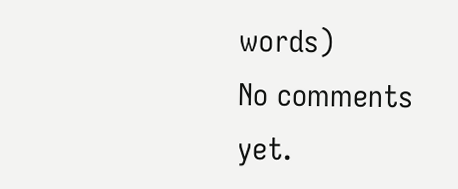words)
No comments yet.